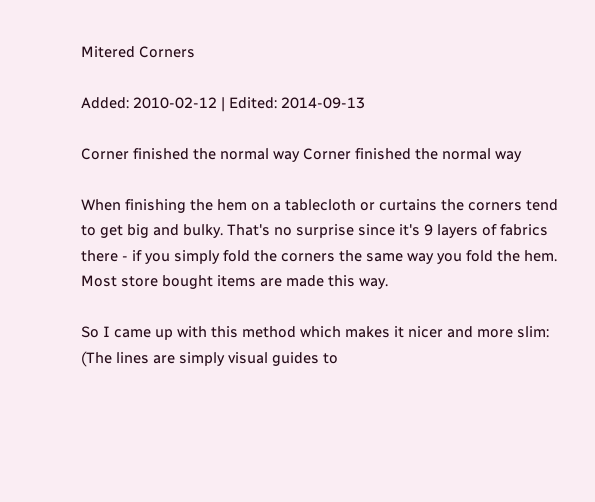Mitered Corners

Added: 2010-02-12 | Edited: 2014-09-13

Corner finished the normal way Corner finished the normal way

When finishing the hem on a tablecloth or curtains the corners tend to get big and bulky. That's no surprise since it's 9 layers of fabrics there - if you simply fold the corners the same way you fold the hem. Most store bought items are made this way.

So I came up with this method which makes it nicer and more slim:
(The lines are simply visual guides to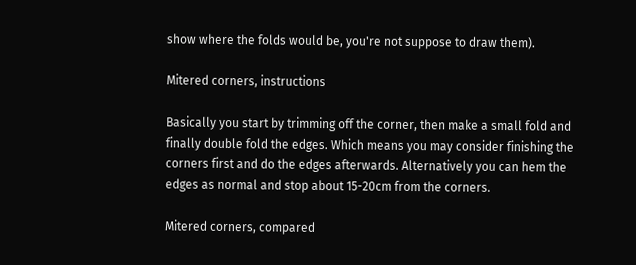show where the folds would be, you're not suppose to draw them).

Mitered corners, instructions

Basically you start by trimming off the corner, then make a small fold and finally double fold the edges. Which means you may consider finishing the corners first and do the edges afterwards. Alternatively you can hem the edges as normal and stop about 15-20cm from the corners.

Mitered corners, compared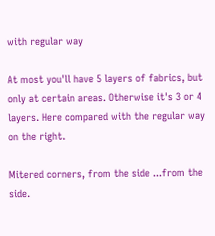with regular way

At most you'll have 5 layers of fabrics, but only at certain areas. Otherwise it's 3 or 4 layers. Here compared with the regular way on the right.

Mitered corners, from the side ...from the side.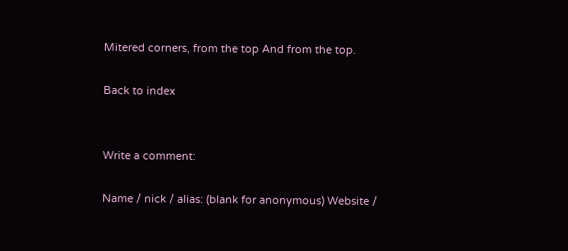Mitered corners, from the top And from the top.

Back to index


Write a comment:

Name / nick / alias: (blank for anonymous) Website /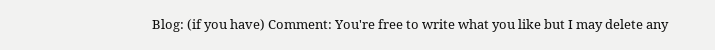Blog: (if you have) Comment: You're free to write what you like but I may delete any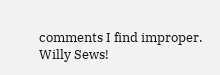comments I find improper.
Willy Sews!